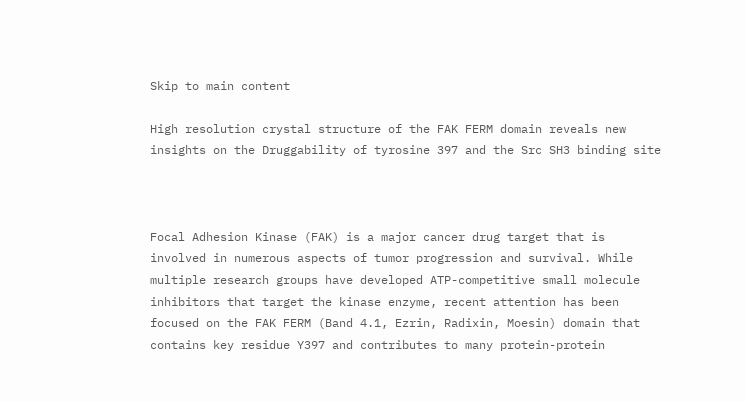Skip to main content

High resolution crystal structure of the FAK FERM domain reveals new insights on the Druggability of tyrosine 397 and the Src SH3 binding site



Focal Adhesion Kinase (FAK) is a major cancer drug target that is involved in numerous aspects of tumor progression and survival. While multiple research groups have developed ATP-competitive small molecule inhibitors that target the kinase enzyme, recent attention has been focused on the FAK FERM (Band 4.1, Ezrin, Radixin, Moesin) domain that contains key residue Y397 and contributes to many protein-protein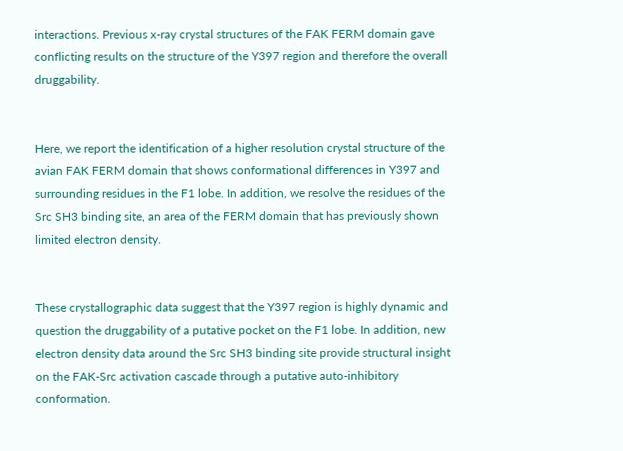interactions. Previous x-ray crystal structures of the FAK FERM domain gave conflicting results on the structure of the Y397 region and therefore the overall druggability.


Here, we report the identification of a higher resolution crystal structure of the avian FAK FERM domain that shows conformational differences in Y397 and surrounding residues in the F1 lobe. In addition, we resolve the residues of the Src SH3 binding site, an area of the FERM domain that has previously shown limited electron density.


These crystallographic data suggest that the Y397 region is highly dynamic and question the druggability of a putative pocket on the F1 lobe. In addition, new electron density data around the Src SH3 binding site provide structural insight on the FAK-Src activation cascade through a putative auto-inhibitory conformation.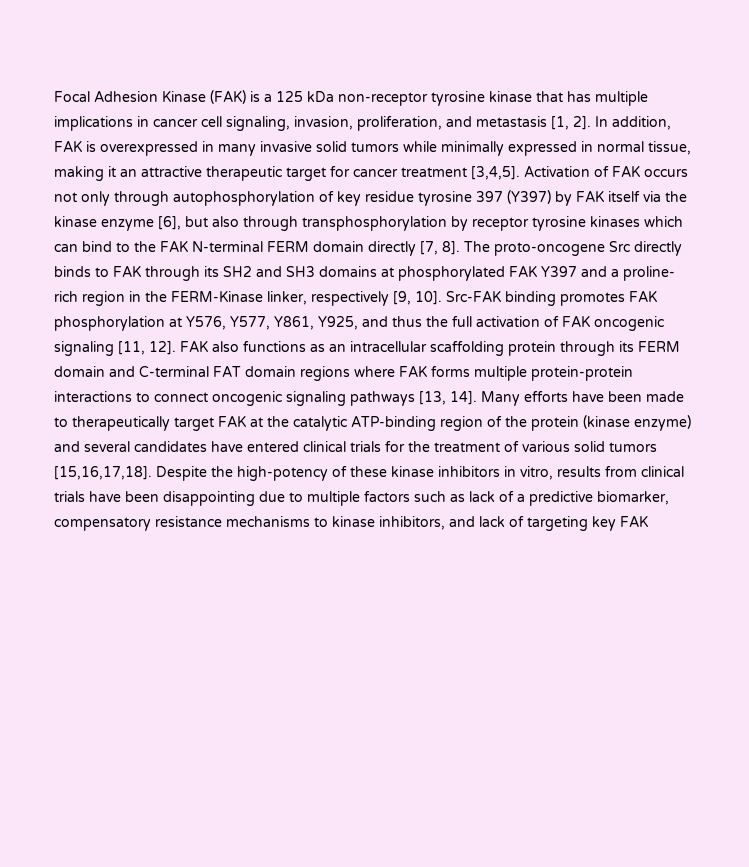Focal Adhesion Kinase (FAK) is a 125 kDa non-receptor tyrosine kinase that has multiple implications in cancer cell signaling, invasion, proliferation, and metastasis [1, 2]. In addition, FAK is overexpressed in many invasive solid tumors while minimally expressed in normal tissue, making it an attractive therapeutic target for cancer treatment [3,4,5]. Activation of FAK occurs not only through autophosphorylation of key residue tyrosine 397 (Y397) by FAK itself via the kinase enzyme [6], but also through transphosphorylation by receptor tyrosine kinases which can bind to the FAK N-terminal FERM domain directly [7, 8]. The proto-oncogene Src directly binds to FAK through its SH2 and SH3 domains at phosphorylated FAK Y397 and a proline-rich region in the FERM-Kinase linker, respectively [9, 10]. Src-FAK binding promotes FAK phosphorylation at Y576, Y577, Y861, Y925, and thus the full activation of FAK oncogenic signaling [11, 12]. FAK also functions as an intracellular scaffolding protein through its FERM domain and C-terminal FAT domain regions where FAK forms multiple protein-protein interactions to connect oncogenic signaling pathways [13, 14]. Many efforts have been made to therapeutically target FAK at the catalytic ATP-binding region of the protein (kinase enzyme) and several candidates have entered clinical trials for the treatment of various solid tumors [15,16,17,18]. Despite the high-potency of these kinase inhibitors in vitro, results from clinical trials have been disappointing due to multiple factors such as lack of a predictive biomarker, compensatory resistance mechanisms to kinase inhibitors, and lack of targeting key FAK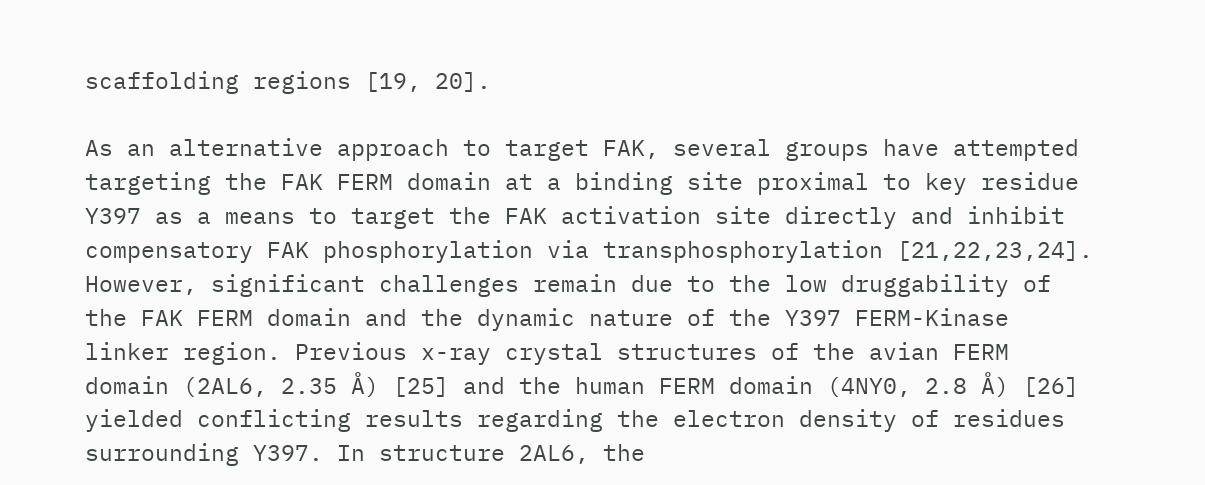scaffolding regions [19, 20].

As an alternative approach to target FAK, several groups have attempted targeting the FAK FERM domain at a binding site proximal to key residue Y397 as a means to target the FAK activation site directly and inhibit compensatory FAK phosphorylation via transphosphorylation [21,22,23,24]. However, significant challenges remain due to the low druggability of the FAK FERM domain and the dynamic nature of the Y397 FERM-Kinase linker region. Previous x-ray crystal structures of the avian FERM domain (2AL6, 2.35 Å) [25] and the human FERM domain (4NY0, 2.8 Å) [26] yielded conflicting results regarding the electron density of residues surrounding Y397. In structure 2AL6, the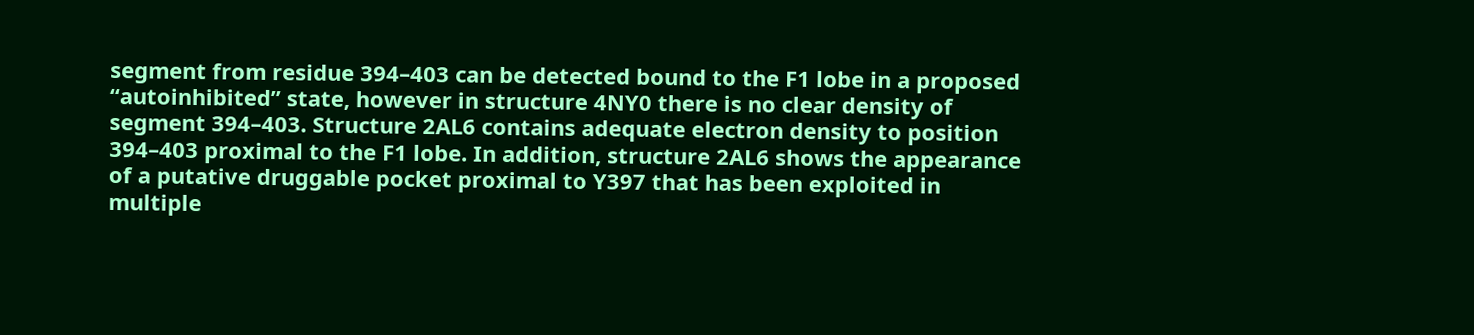segment from residue 394–403 can be detected bound to the F1 lobe in a proposed “autoinhibited” state, however in structure 4NY0 there is no clear density of segment 394–403. Structure 2AL6 contains adequate electron density to position 394–403 proximal to the F1 lobe. In addition, structure 2AL6 shows the appearance of a putative druggable pocket proximal to Y397 that has been exploited in multiple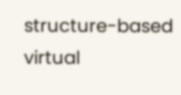structure-based virtual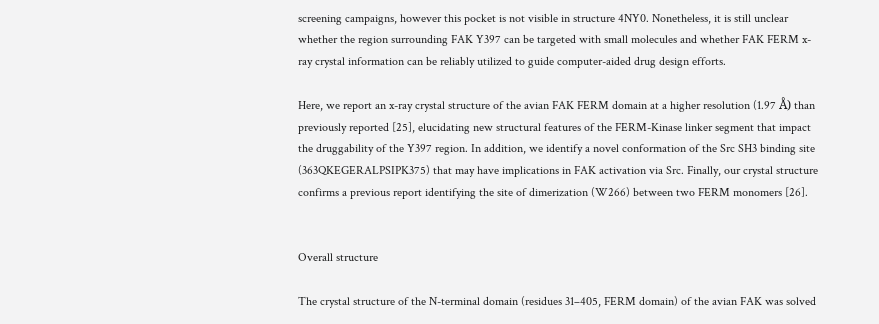screening campaigns, however this pocket is not visible in structure 4NY0. Nonetheless, it is still unclear whether the region surrounding FAK Y397 can be targeted with small molecules and whether FAK FERM x-ray crystal information can be reliably utilized to guide computer-aided drug design efforts.

Here, we report an x-ray crystal structure of the avian FAK FERM domain at a higher resolution (1.97 Å) than previously reported [25], elucidating new structural features of the FERM-Kinase linker segment that impact the druggability of the Y397 region. In addition, we identify a novel conformation of the Src SH3 binding site (363QKEGERALPSIPK375) that may have implications in FAK activation via Src. Finally, our crystal structure confirms a previous report identifying the site of dimerization (W266) between two FERM monomers [26].


Overall structure

The crystal structure of the N-terminal domain (residues 31–405, FERM domain) of the avian FAK was solved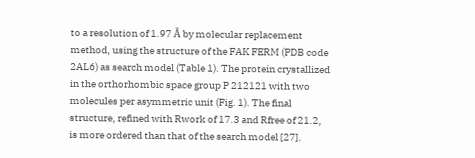to a resolution of 1.97 Å by molecular replacement method, using the structure of the FAK FERM (PDB code 2AL6) as search model (Table 1). The protein crystallized in the orthorhombic space group P 212121 with two molecules per asymmetric unit (Fig. 1). The final structure, refined with Rwork of 17.3 and Rfree of 21.2, is more ordered than that of the search model [27].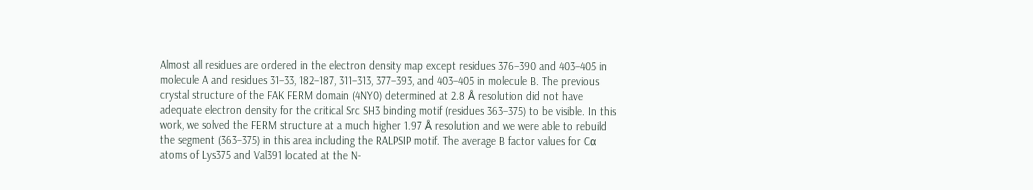Almost all residues are ordered in the electron density map except residues 376–390 and 403–405 in molecule A and residues 31–33, 182–187, 311–313, 377–393, and 403–405 in molecule B. The previous crystal structure of the FAK FERM domain (4NY0) determined at 2.8 Å resolution did not have adequate electron density for the critical Src SH3 binding motif (residues 363–375) to be visible. In this work, we solved the FERM structure at a much higher 1.97 Å resolution and we were able to rebuild the segment (363–375) in this area including the RALPSIP motif. The average B factor values for Cα atoms of Lys375 and Val391 located at the N-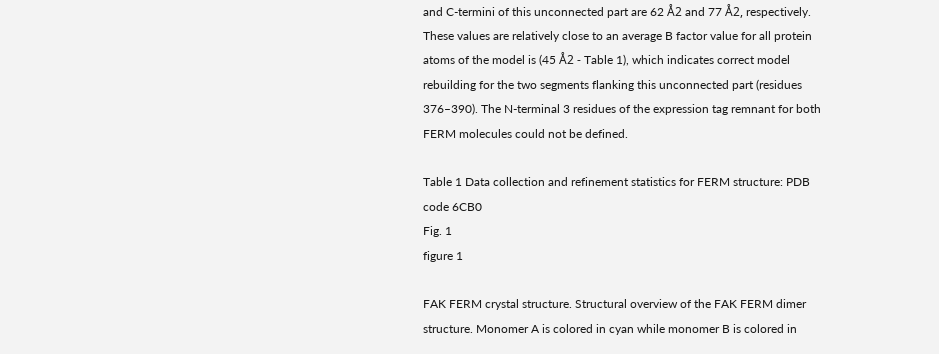and C-termini of this unconnected part are 62 Å2 and 77 Å2, respectively. These values are relatively close to an average B factor value for all protein atoms of the model is (45 Å2 - Table 1), which indicates correct model rebuilding for the two segments flanking this unconnected part (residues 376–390). The N-terminal 3 residues of the expression tag remnant for both FERM molecules could not be defined.

Table 1 Data collection and refinement statistics for FERM structure: PDB code 6CB0
Fig. 1
figure 1

FAK FERM crystal structure. Structural overview of the FAK FERM dimer structure. Monomer A is colored in cyan while monomer B is colored in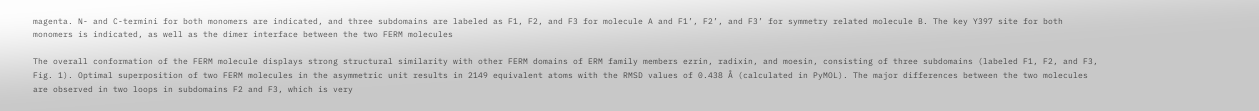magenta. N- and C-termini for both monomers are indicated, and three subdomains are labeled as F1, F2, and F3 for molecule A and F1’, F2’, and F3’ for symmetry related molecule B. The key Y397 site for both monomers is indicated, as well as the dimer interface between the two FERM molecules

The overall conformation of the FERM molecule displays strong structural similarity with other FERM domains of ERM family members ezrin, radixin, and moesin, consisting of three subdomains (labeled F1, F2, and F3, Fig. 1). Optimal superposition of two FERM molecules in the asymmetric unit results in 2149 equivalent atoms with the RMSD values of 0.438 Å (calculated in PyMOL). The major differences between the two molecules are observed in two loops in subdomains F2 and F3, which is very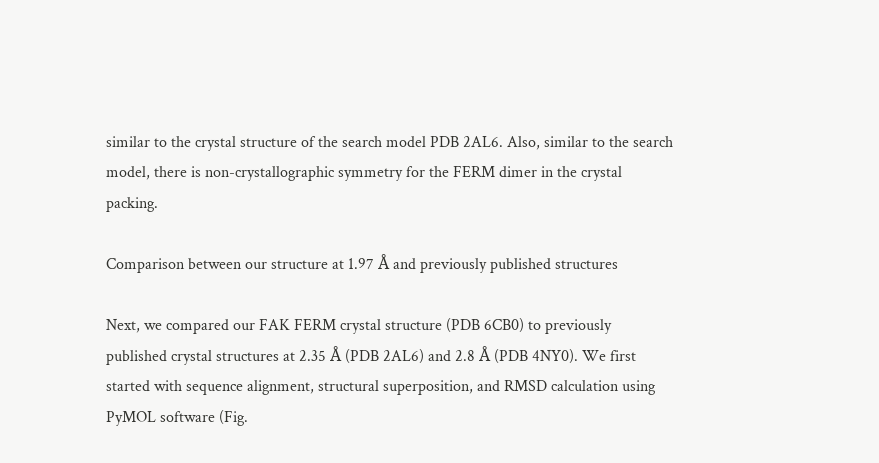similar to the crystal structure of the search model PDB 2AL6. Also, similar to the search model, there is non-crystallographic symmetry for the FERM dimer in the crystal packing.

Comparison between our structure at 1.97 Å and previously published structures

Next, we compared our FAK FERM crystal structure (PDB 6CB0) to previously published crystal structures at 2.35 Å (PDB 2AL6) and 2.8 Å (PDB 4NY0). We first started with sequence alignment, structural superposition, and RMSD calculation using PyMOL software (Fig.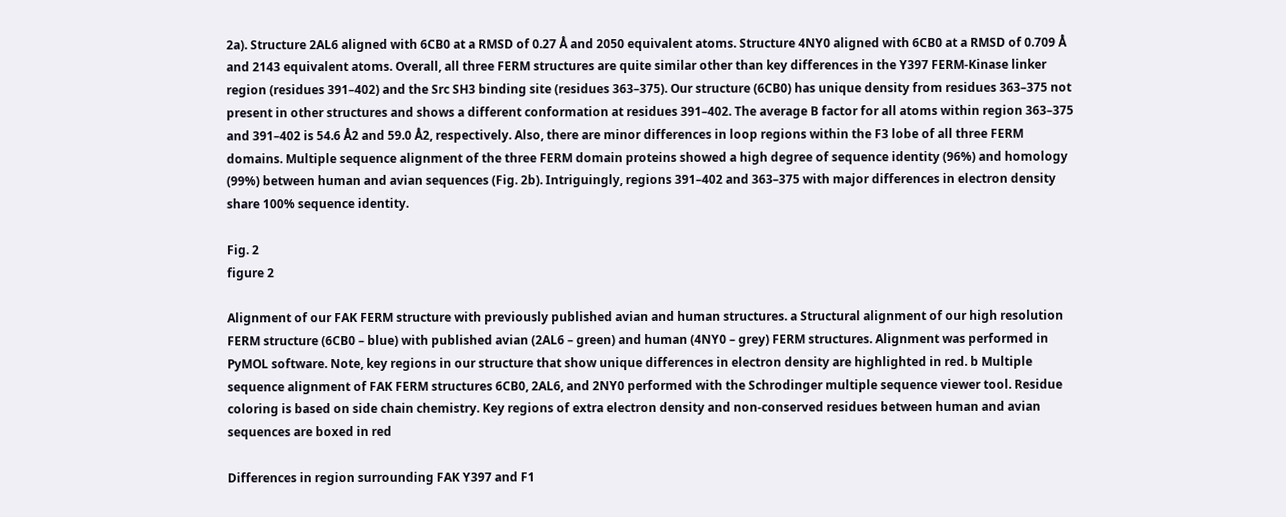2a). Structure 2AL6 aligned with 6CB0 at a RMSD of 0.27 Å and 2050 equivalent atoms. Structure 4NY0 aligned with 6CB0 at a RMSD of 0.709 Å and 2143 equivalent atoms. Overall, all three FERM structures are quite similar other than key differences in the Y397 FERM-Kinase linker region (residues 391–402) and the Src SH3 binding site (residues 363–375). Our structure (6CB0) has unique density from residues 363–375 not present in other structures and shows a different conformation at residues 391–402. The average B factor for all atoms within region 363–375 and 391–402 is 54.6 Å2 and 59.0 Å2, respectively. Also, there are minor differences in loop regions within the F3 lobe of all three FERM domains. Multiple sequence alignment of the three FERM domain proteins showed a high degree of sequence identity (96%) and homology (99%) between human and avian sequences (Fig. 2b). Intriguingly, regions 391–402 and 363–375 with major differences in electron density share 100% sequence identity.

Fig. 2
figure 2

Alignment of our FAK FERM structure with previously published avian and human structures. a Structural alignment of our high resolution FERM structure (6CB0 – blue) with published avian (2AL6 – green) and human (4NY0 – grey) FERM structures. Alignment was performed in PyMOL software. Note, key regions in our structure that show unique differences in electron density are highlighted in red. b Multiple sequence alignment of FAK FERM structures 6CB0, 2AL6, and 2NY0 performed with the Schrodinger multiple sequence viewer tool. Residue coloring is based on side chain chemistry. Key regions of extra electron density and non-conserved residues between human and avian sequences are boxed in red

Differences in region surrounding FAK Y397 and F1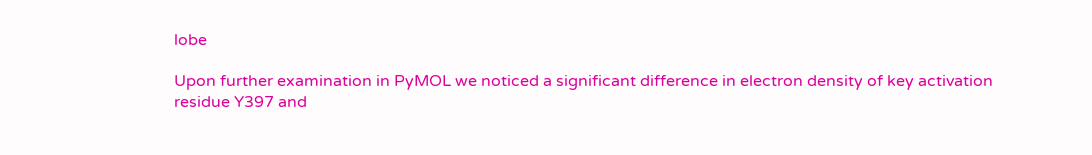lobe

Upon further examination in PyMOL we noticed a significant difference in electron density of key activation residue Y397 and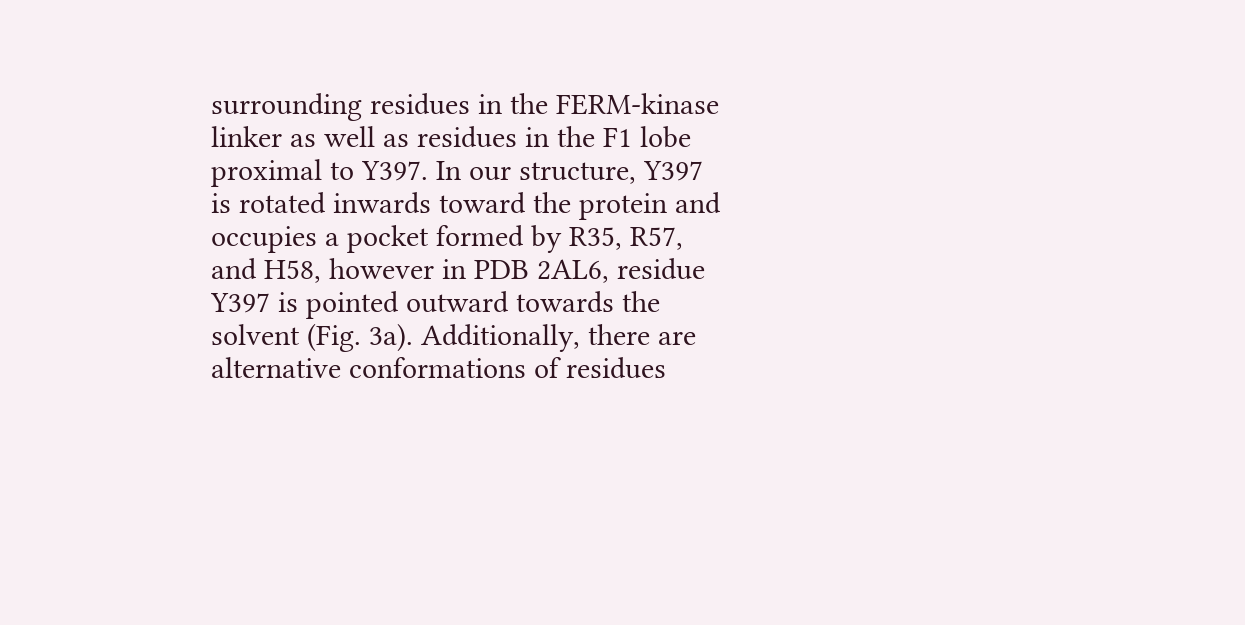surrounding residues in the FERM-kinase linker as well as residues in the F1 lobe proximal to Y397. In our structure, Y397 is rotated inwards toward the protein and occupies a pocket formed by R35, R57, and H58, however in PDB 2AL6, residue Y397 is pointed outward towards the solvent (Fig. 3a). Additionally, there are alternative conformations of residues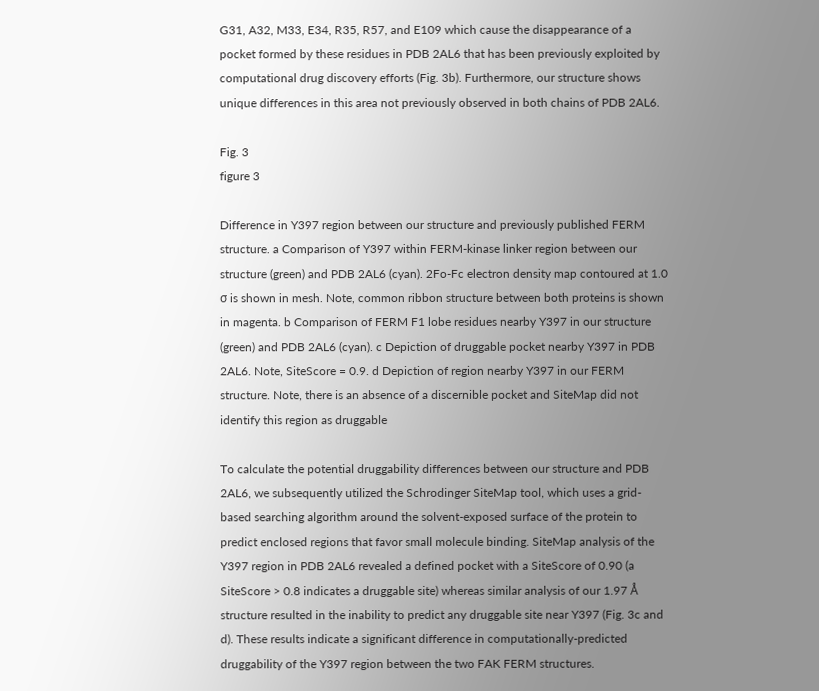G31, A32, M33, E34, R35, R57, and E109 which cause the disappearance of a pocket formed by these residues in PDB 2AL6 that has been previously exploited by computational drug discovery efforts (Fig. 3b). Furthermore, our structure shows unique differences in this area not previously observed in both chains of PDB 2AL6.

Fig. 3
figure 3

Difference in Y397 region between our structure and previously published FERM structure. a Comparison of Y397 within FERM-kinase linker region between our structure (green) and PDB 2AL6 (cyan). 2Fo-Fc electron density map contoured at 1.0 σ is shown in mesh. Note, common ribbon structure between both proteins is shown in magenta. b Comparison of FERM F1 lobe residues nearby Y397 in our structure (green) and PDB 2AL6 (cyan). c Depiction of druggable pocket nearby Y397 in PDB 2AL6. Note, SiteScore = 0.9. d Depiction of region nearby Y397 in our FERM structure. Note, there is an absence of a discernible pocket and SiteMap did not identify this region as druggable

To calculate the potential druggability differences between our structure and PDB 2AL6, we subsequently utilized the Schrodinger SiteMap tool, which uses a grid-based searching algorithm around the solvent-exposed surface of the protein to predict enclosed regions that favor small molecule binding. SiteMap analysis of the Y397 region in PDB 2AL6 revealed a defined pocket with a SiteScore of 0.90 (a SiteScore > 0.8 indicates a druggable site) whereas similar analysis of our 1.97 Å structure resulted in the inability to predict any druggable site near Y397 (Fig. 3c and d). These results indicate a significant difference in computationally-predicted druggability of the Y397 region between the two FAK FERM structures.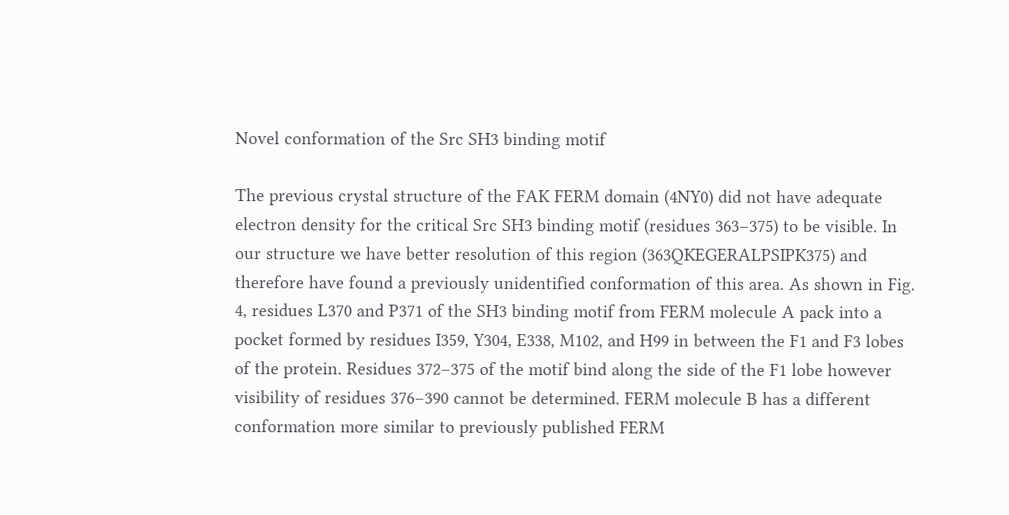Novel conformation of the Src SH3 binding motif

The previous crystal structure of the FAK FERM domain (4NY0) did not have adequate electron density for the critical Src SH3 binding motif (residues 363–375) to be visible. In our structure we have better resolution of this region (363QKEGERALPSIPK375) and therefore have found a previously unidentified conformation of this area. As shown in Fig. 4, residues L370 and P371 of the SH3 binding motif from FERM molecule A pack into a pocket formed by residues I359, Y304, E338, M102, and H99 in between the F1 and F3 lobes of the protein. Residues 372–375 of the motif bind along the side of the F1 lobe however visibility of residues 376–390 cannot be determined. FERM molecule B has a different conformation more similar to previously published FERM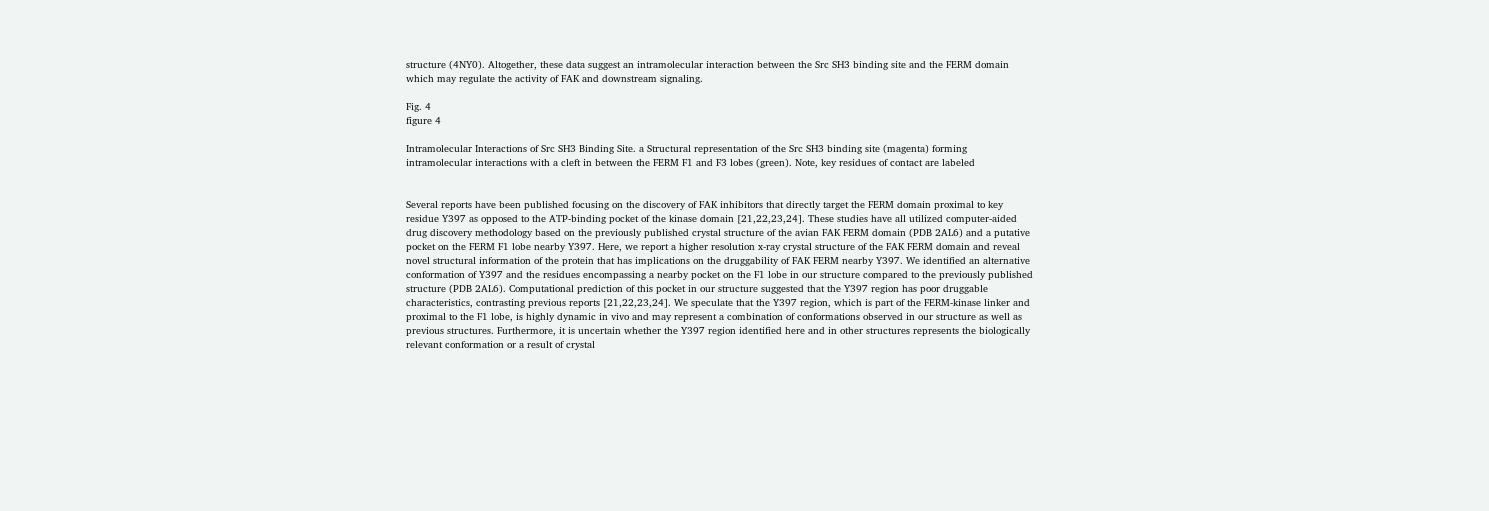structure (4NY0). Altogether, these data suggest an intramolecular interaction between the Src SH3 binding site and the FERM domain which may regulate the activity of FAK and downstream signaling.

Fig. 4
figure 4

Intramolecular Interactions of Src SH3 Binding Site. a Structural representation of the Src SH3 binding site (magenta) forming intramolecular interactions with a cleft in between the FERM F1 and F3 lobes (green). Note, key residues of contact are labeled


Several reports have been published focusing on the discovery of FAK inhibitors that directly target the FERM domain proximal to key residue Y397 as opposed to the ATP-binding pocket of the kinase domain [21,22,23,24]. These studies have all utilized computer-aided drug discovery methodology based on the previously published crystal structure of the avian FAK FERM domain (PDB 2AL6) and a putative pocket on the FERM F1 lobe nearby Y397. Here, we report a higher resolution x-ray crystal structure of the FAK FERM domain and reveal novel structural information of the protein that has implications on the druggability of FAK FERM nearby Y397. We identified an alternative conformation of Y397 and the residues encompassing a nearby pocket on the F1 lobe in our structure compared to the previously published structure (PDB 2AL6). Computational prediction of this pocket in our structure suggested that the Y397 region has poor druggable characteristics, contrasting previous reports [21,22,23,24]. We speculate that the Y397 region, which is part of the FERM-kinase linker and proximal to the F1 lobe, is highly dynamic in vivo and may represent a combination of conformations observed in our structure as well as previous structures. Furthermore, it is uncertain whether the Y397 region identified here and in other structures represents the biologically relevant conformation or a result of crystal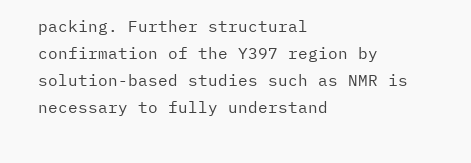packing. Further structural confirmation of the Y397 region by solution-based studies such as NMR is necessary to fully understand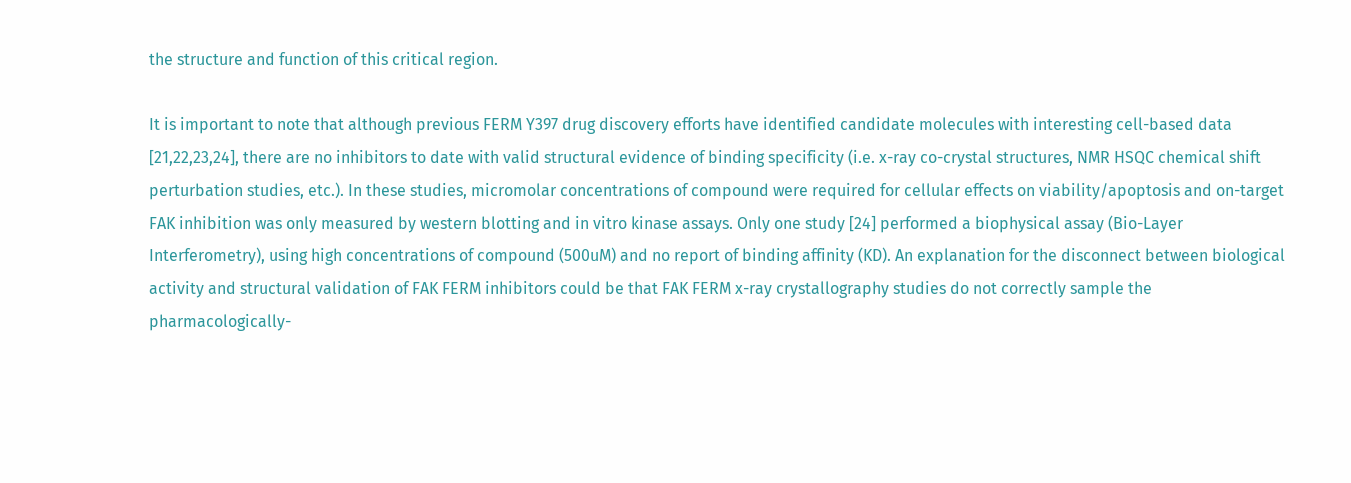the structure and function of this critical region.

It is important to note that although previous FERM Y397 drug discovery efforts have identified candidate molecules with interesting cell-based data [21,22,23,24], there are no inhibitors to date with valid structural evidence of binding specificity (i.e. x-ray co-crystal structures, NMR HSQC chemical shift perturbation studies, etc.). In these studies, micromolar concentrations of compound were required for cellular effects on viability/apoptosis and on-target FAK inhibition was only measured by western blotting and in vitro kinase assays. Only one study [24] performed a biophysical assay (Bio-Layer Interferometry), using high concentrations of compound (500uM) and no report of binding affinity (KD). An explanation for the disconnect between biological activity and structural validation of FAK FERM inhibitors could be that FAK FERM x-ray crystallography studies do not correctly sample the pharmacologically-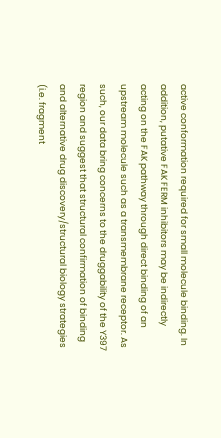active conformation required for small molecule binding. In addition, putative FAK FERM inhibitors may be indirectly acting on the FAK pathway through direct binding of an upstream molecule such as a transmembrane receptor. As such, our data bring concerns to the druggability of the Y397 region and suggest that structural confirmation of binding and alternative drug discovery/structural biology strategies (i.e. fragment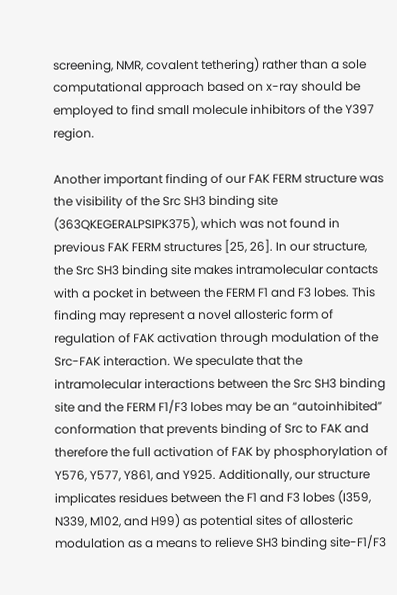screening, NMR, covalent tethering) rather than a sole computational approach based on x-ray should be employed to find small molecule inhibitors of the Y397 region.

Another important finding of our FAK FERM structure was the visibility of the Src SH3 binding site (363QKEGERALPSIPK375), which was not found in previous FAK FERM structures [25, 26]. In our structure, the Src SH3 binding site makes intramolecular contacts with a pocket in between the FERM F1 and F3 lobes. This finding may represent a novel allosteric form of regulation of FAK activation through modulation of the Src-FAK interaction. We speculate that the intramolecular interactions between the Src SH3 binding site and the FERM F1/F3 lobes may be an “autoinhibited” conformation that prevents binding of Src to FAK and therefore the full activation of FAK by phosphorylation of Y576, Y577, Y861, and Y925. Additionally, our structure implicates residues between the F1 and F3 lobes (I359, N339, M102, and H99) as potential sites of allosteric modulation as a means to relieve SH3 binding site-F1/F3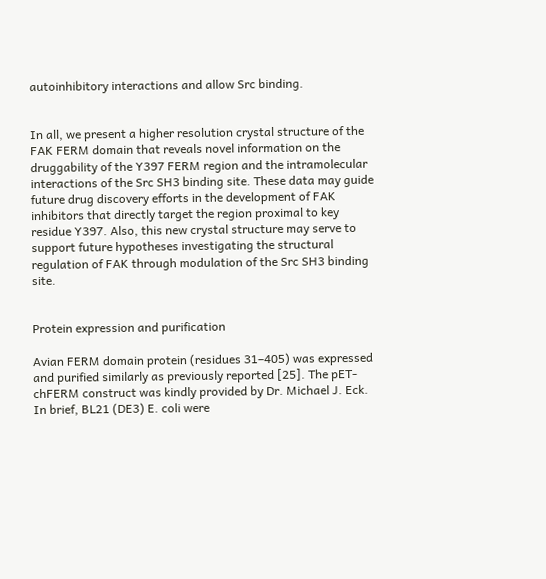autoinhibitory interactions and allow Src binding.


In all, we present a higher resolution crystal structure of the FAK FERM domain that reveals novel information on the druggability of the Y397 FERM region and the intramolecular interactions of the Src SH3 binding site. These data may guide future drug discovery efforts in the development of FAK inhibitors that directly target the region proximal to key residue Y397. Also, this new crystal structure may serve to support future hypotheses investigating the structural regulation of FAK through modulation of the Src SH3 binding site.


Protein expression and purification

Avian FERM domain protein (residues 31–405) was expressed and purified similarly as previously reported [25]. The pET-chFERM construct was kindly provided by Dr. Michael J. Eck. In brief, BL21 (DE3) E. coli were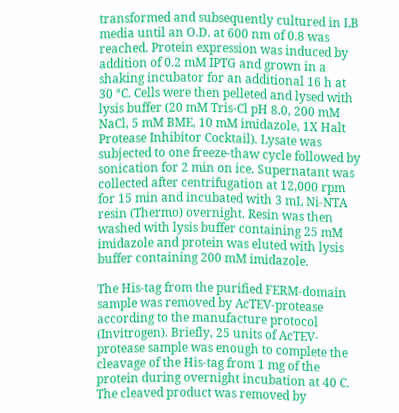transformed and subsequently cultured in LB media until an O.D. at 600 nm of 0.8 was reached. Protein expression was induced by addition of 0.2 mM IPTG and grown in a shaking incubator for an additional 16 h at 30 °C. Cells were then pelleted and lysed with lysis buffer (20 mM Tris-Cl pH 8.0, 200 mM NaCl, 5 mM BME, 10 mM imidazole, 1X Halt Protease Inhibitor Cocktail). Lysate was subjected to one freeze-thaw cycle followed by sonication for 2 min on ice. Supernatant was collected after centrifugation at 12,000 rpm for 15 min and incubated with 3 mL Ni-NTA resin (Thermo) overnight. Resin was then washed with lysis buffer containing 25 mM imidazole and protein was eluted with lysis buffer containing 200 mM imidazole.

The His-tag from the purified FERM-domain sample was removed by AcTEV-protease according to the manufacture protocol (Invitrogen). Briefly, 25 units of AcTEV-protease sample was enough to complete the cleavage of the His-tag from 1 mg of the protein during overnight incubation at 40 C. The cleaved product was removed by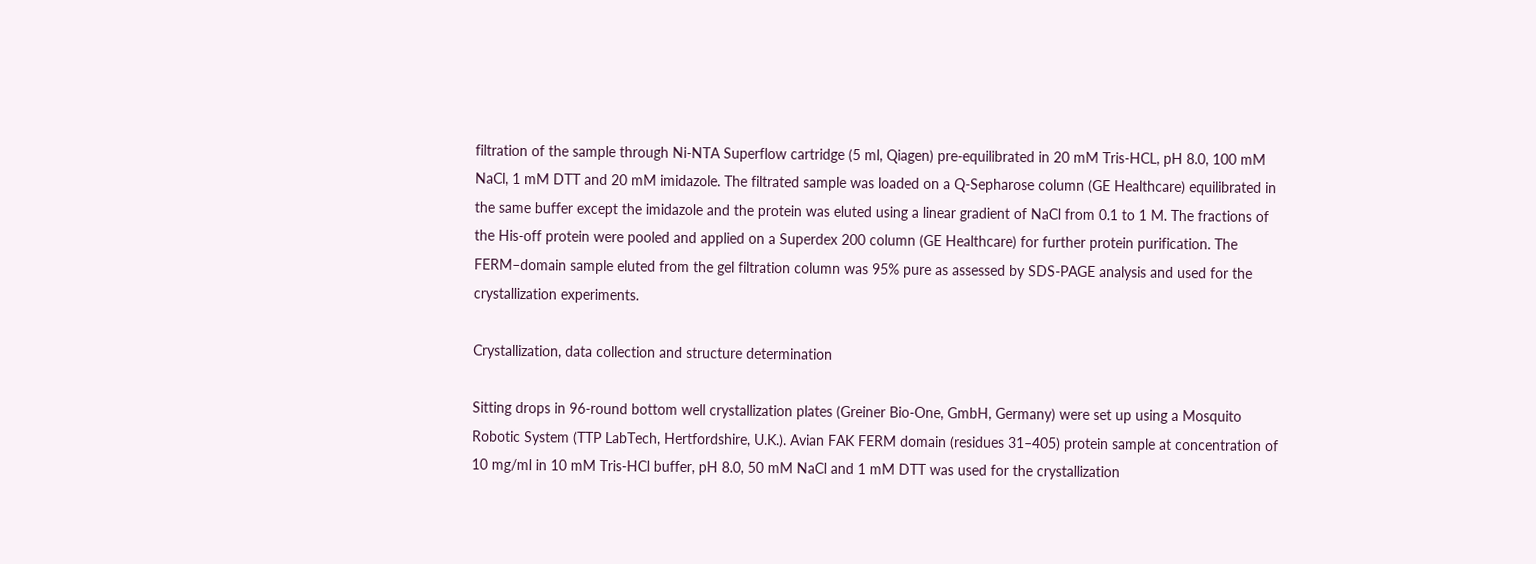filtration of the sample through Ni-NTA Superflow cartridge (5 ml, Qiagen) pre-equilibrated in 20 mM Tris-HCL, pH 8.0, 100 mM NaCl, 1 mM DTT and 20 mM imidazole. The filtrated sample was loaded on a Q-Sepharose column (GE Healthcare) equilibrated in the same buffer except the imidazole and the protein was eluted using a linear gradient of NaCl from 0.1 to 1 M. The fractions of the His-off protein were pooled and applied on a Superdex 200 column (GE Healthcare) for further protein purification. The FERM–domain sample eluted from the gel filtration column was 95% pure as assessed by SDS-PAGE analysis and used for the crystallization experiments.

Crystallization, data collection and structure determination

Sitting drops in 96-round bottom well crystallization plates (Greiner Bio-One, GmbH, Germany) were set up using a Mosquito Robotic System (TTP LabTech, Hertfordshire, U.K.). Avian FAK FERM domain (residues 31–405) protein sample at concentration of 10 mg/ml in 10 mM Tris-HCl buffer, pH 8.0, 50 mM NaCl and 1 mM DTT was used for the crystallization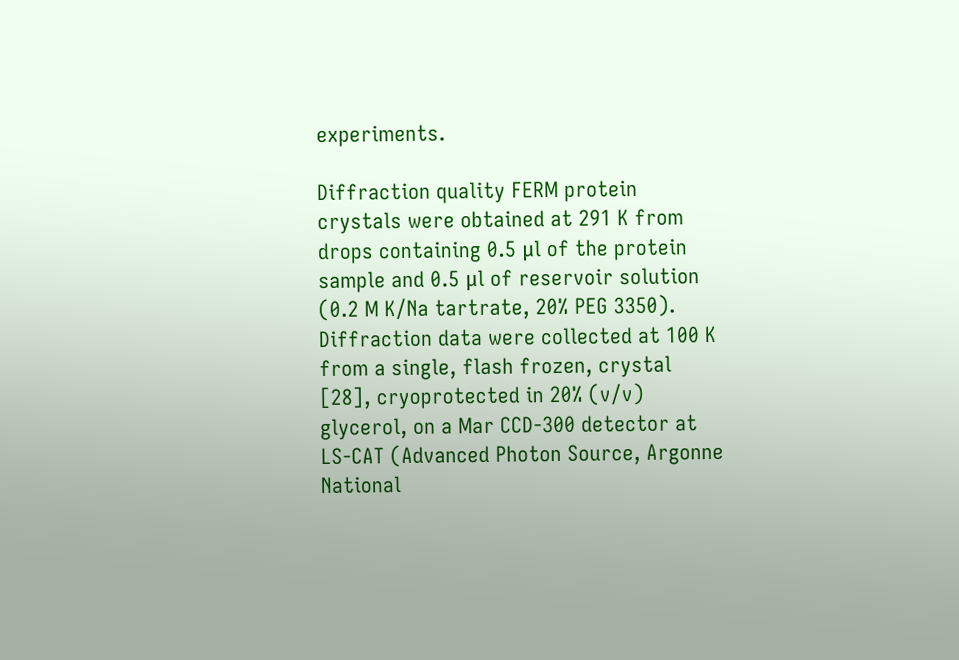experiments.

Diffraction quality FERM protein crystals were obtained at 291 K from drops containing 0.5 μl of the protein sample and 0.5 μl of reservoir solution (0.2 M K/Na tartrate, 20% PEG 3350). Diffraction data were collected at 100 K from a single, flash frozen, crystal [28], cryoprotected in 20% (v/v) glycerol, on a Mar CCD-300 detector at LS-CAT (Advanced Photon Source, Argonne National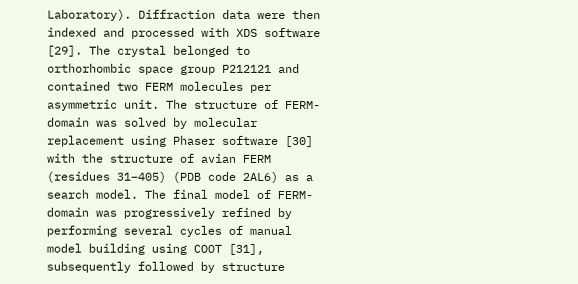Laboratory). Diffraction data were then indexed and processed with XDS software [29]. The crystal belonged to orthorhombic space group P212121 and contained two FERM molecules per asymmetric unit. The structure of FERM-domain was solved by molecular replacement using Phaser software [30] with the structure of avian FERM (residues 31–405) (PDB code 2AL6) as a search model. The final model of FERM-domain was progressively refined by performing several cycles of manual model building using COOT [31], subsequently followed by structure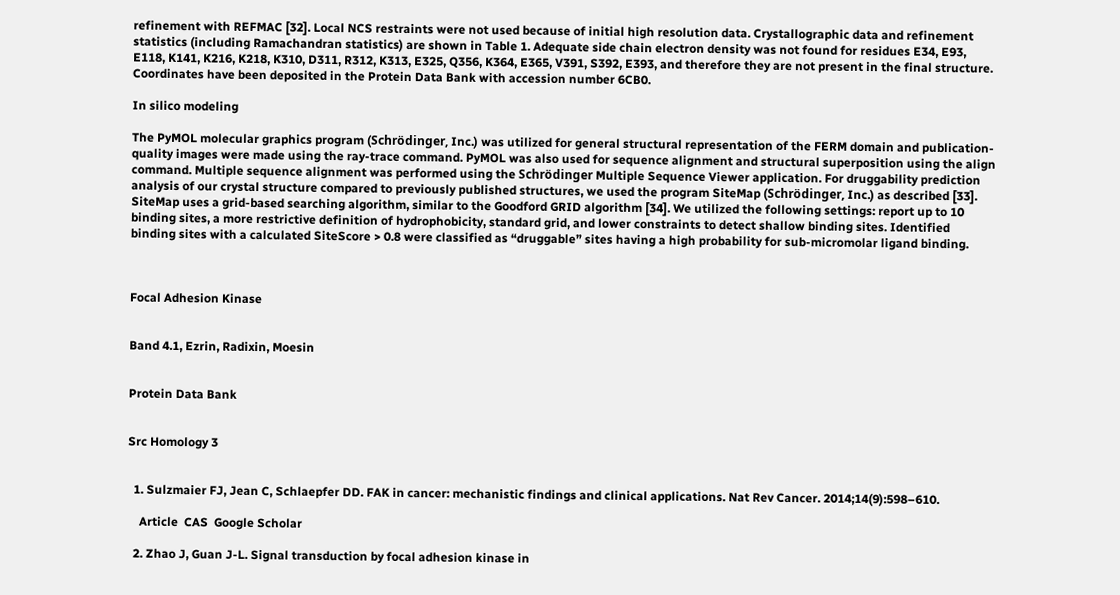refinement with REFMAC [32]. Local NCS restraints were not used because of initial high resolution data. Crystallographic data and refinement statistics (including Ramachandran statistics) are shown in Table 1. Adequate side chain electron density was not found for residues E34, E93, E118, K141, K216, K218, K310, D311, R312, K313, E325, Q356, K364, E365, V391, S392, E393, and therefore they are not present in the final structure. Coordinates have been deposited in the Protein Data Bank with accession number 6CB0.

In silico modeling

The PyMOL molecular graphics program (Schrödinger, Inc.) was utilized for general structural representation of the FERM domain and publication-quality images were made using the ray-trace command. PyMOL was also used for sequence alignment and structural superposition using the align command. Multiple sequence alignment was performed using the Schrödinger Multiple Sequence Viewer application. For druggability prediction analysis of our crystal structure compared to previously published structures, we used the program SiteMap (Schrödinger, Inc.) as described [33]. SiteMap uses a grid-based searching algorithm, similar to the Goodford GRID algorithm [34]. We utilized the following settings: report up to 10 binding sites, a more restrictive definition of hydrophobicity, standard grid, and lower constraints to detect shallow binding sites. Identified binding sites with a calculated SiteScore > 0.8 were classified as “druggable” sites having a high probability for sub-micromolar ligand binding.



Focal Adhesion Kinase


Band 4.1, Ezrin, Radixin, Moesin


Protein Data Bank


Src Homology 3


  1. Sulzmaier FJ, Jean C, Schlaepfer DD. FAK in cancer: mechanistic findings and clinical applications. Nat Rev Cancer. 2014;14(9):598–610.

    Article  CAS  Google Scholar

  2. Zhao J, Guan J-L. Signal transduction by focal adhesion kinase in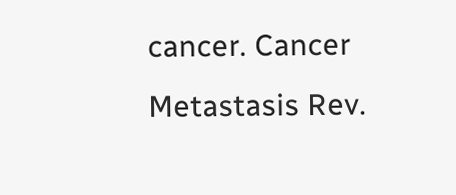cancer. Cancer Metastasis Rev.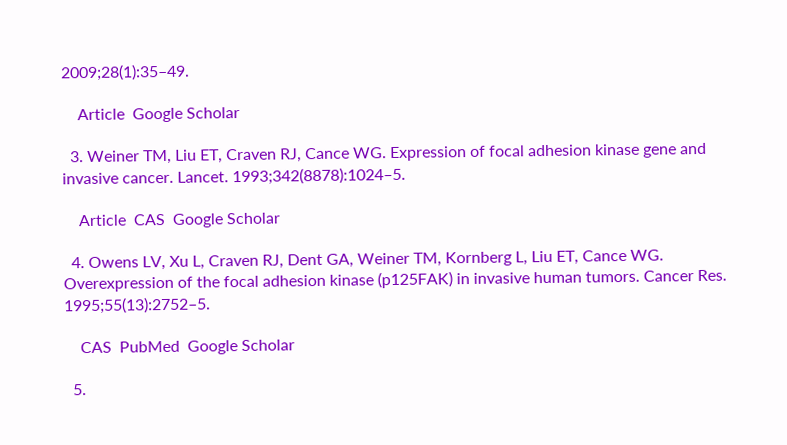2009;28(1):35–49.

    Article  Google Scholar

  3. Weiner TM, Liu ET, Craven RJ, Cance WG. Expression of focal adhesion kinase gene and invasive cancer. Lancet. 1993;342(8878):1024–5.

    Article  CAS  Google Scholar

  4. Owens LV, Xu L, Craven RJ, Dent GA, Weiner TM, Kornberg L, Liu ET, Cance WG. Overexpression of the focal adhesion kinase (p125FAK) in invasive human tumors. Cancer Res. 1995;55(13):2752–5.

    CAS  PubMed  Google Scholar

  5.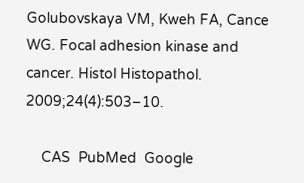Golubovskaya VM, Kweh FA, Cance WG. Focal adhesion kinase and cancer. Histol Histopathol. 2009;24(4):503–10.

    CAS  PubMed  Google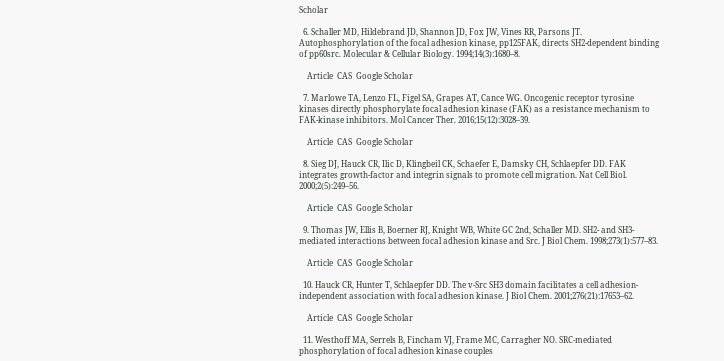Scholar

  6. Schaller MD, Hildebrand JD, Shannon JD, Fox JW, Vines RR, Parsons JT. Autophosphorylation of the focal adhesion kinase, pp125FAK, directs SH2-dependent binding of pp60src. Molecular & Cellular Biology. 1994;14(3):1680–8.

    Article  CAS  Google Scholar

  7. Marlowe TA, Lenzo FL, Figel SA, Grapes AT, Cance WG. Oncogenic receptor tyrosine kinases directly phosphorylate focal adhesion kinase (FAK) as a resistance mechanism to FAK-kinase inhibitors. Mol Cancer Ther. 2016;15(12):3028–39.

    Article  CAS  Google Scholar

  8. Sieg DJ, Hauck CR, Ilic D, Klingbeil CK, Schaefer E, Damsky CH, Schlaepfer DD. FAK integrates growth-factor and integrin signals to promote cell migration. Nat Cell Biol. 2000;2(5):249–56.

    Article  CAS  Google Scholar

  9. Thomas JW, Ellis B, Boerner RJ, Knight WB, White GC 2nd, Schaller MD. SH2- and SH3-mediated interactions between focal adhesion kinase and Src. J Biol Chem. 1998;273(1):577–83.

    Article  CAS  Google Scholar

  10. Hauck CR, Hunter T, Schlaepfer DD. The v-Src SH3 domain facilitates a cell adhesion-independent association with focal adhesion kinase. J Biol Chem. 2001;276(21):17653–62.

    Article  CAS  Google Scholar

  11. Westhoff MA, Serrels B, Fincham VJ, Frame MC, Carragher NO. SRC-mediated phosphorylation of focal adhesion kinase couples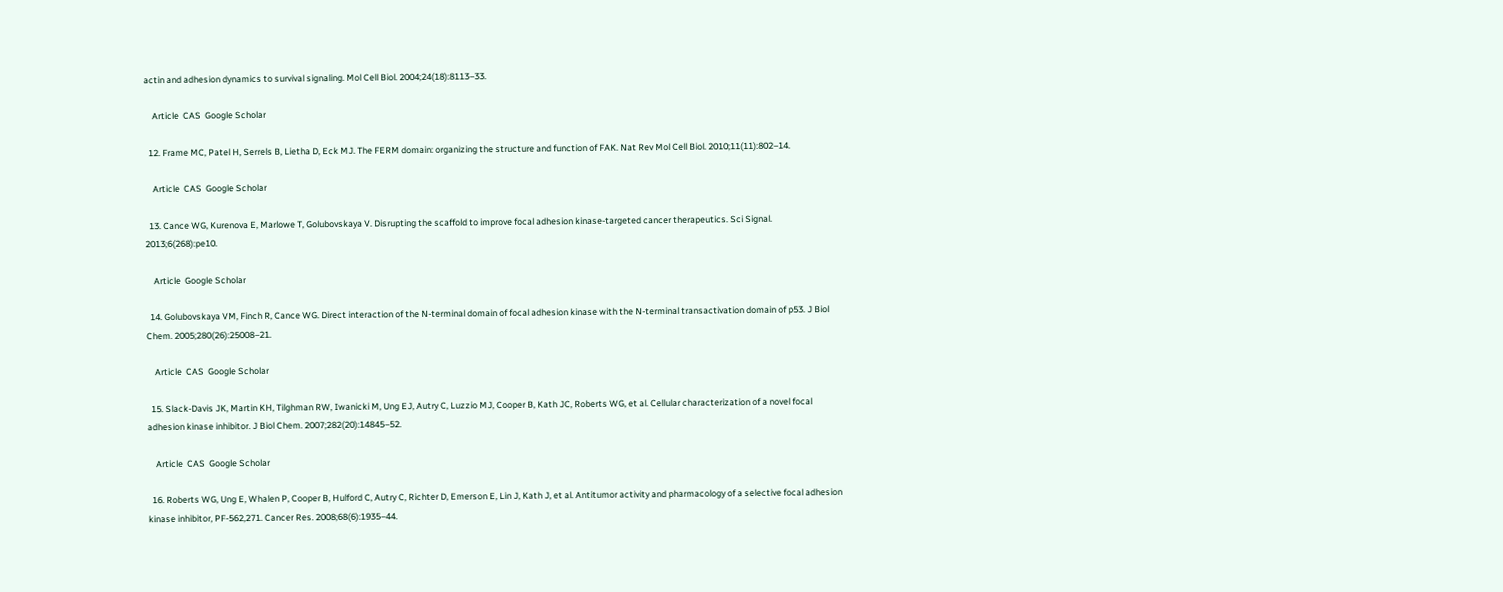actin and adhesion dynamics to survival signaling. Mol Cell Biol. 2004;24(18):8113–33.

    Article  CAS  Google Scholar

  12. Frame MC, Patel H, Serrels B, Lietha D, Eck MJ. The FERM domain: organizing the structure and function of FAK. Nat Rev Mol Cell Biol. 2010;11(11):802–14.

    Article  CAS  Google Scholar

  13. Cance WG, Kurenova E, Marlowe T, Golubovskaya V. Disrupting the scaffold to improve focal adhesion kinase-targeted cancer therapeutics. Sci Signal. 2013;6(268):pe10.

    Article  Google Scholar

  14. Golubovskaya VM, Finch R, Cance WG. Direct interaction of the N-terminal domain of focal adhesion kinase with the N-terminal transactivation domain of p53. J Biol Chem. 2005;280(26):25008–21.

    Article  CAS  Google Scholar

  15. Slack-Davis JK, Martin KH, Tilghman RW, Iwanicki M, Ung EJ, Autry C, Luzzio MJ, Cooper B, Kath JC, Roberts WG, et al. Cellular characterization of a novel focal adhesion kinase inhibitor. J Biol Chem. 2007;282(20):14845–52.

    Article  CAS  Google Scholar

  16. Roberts WG, Ung E, Whalen P, Cooper B, Hulford C, Autry C, Richter D, Emerson E, Lin J, Kath J, et al. Antitumor activity and pharmacology of a selective focal adhesion kinase inhibitor, PF-562,271. Cancer Res. 2008;68(6):1935–44.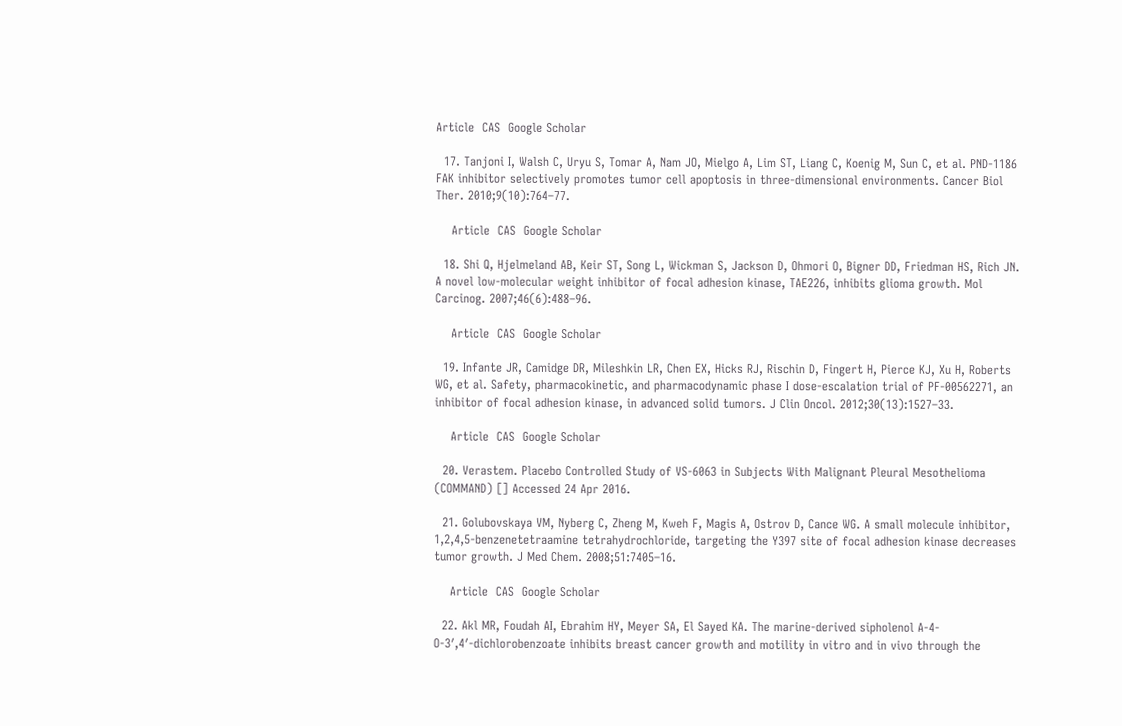Article  CAS  Google Scholar

  17. Tanjoni I, Walsh C, Uryu S, Tomar A, Nam JO, Mielgo A, Lim ST, Liang C, Koenig M, Sun C, et al. PND-1186 FAK inhibitor selectively promotes tumor cell apoptosis in three-dimensional environments. Cancer Biol Ther. 2010;9(10):764–77.

    Article  CAS  Google Scholar

  18. Shi Q, Hjelmeland AB, Keir ST, Song L, Wickman S, Jackson D, Ohmori O, Bigner DD, Friedman HS, Rich JN. A novel low-molecular weight inhibitor of focal adhesion kinase, TAE226, inhibits glioma growth. Mol Carcinog. 2007;46(6):488–96.

    Article  CAS  Google Scholar

  19. Infante JR, Camidge DR, Mileshkin LR, Chen EX, Hicks RJ, Rischin D, Fingert H, Pierce KJ, Xu H, Roberts WG, et al. Safety, pharmacokinetic, and pharmacodynamic phase I dose-escalation trial of PF-00562271, an inhibitor of focal adhesion kinase, in advanced solid tumors. J Clin Oncol. 2012;30(13):1527–33.

    Article  CAS  Google Scholar

  20. Verastem. Placebo Controlled Study of VS-6063 in Subjects With Malignant Pleural Mesothelioma (COMMAND) [] Accessed 24 Apr 2016.

  21. Golubovskaya VM, Nyberg C, Zheng M, Kweh F, Magis A, Ostrov D, Cance WG. A small molecule inhibitor, 1,2,4,5-benzenetetraamine tetrahydrochloride, targeting the Y397 site of focal adhesion kinase decreases tumor growth. J Med Chem. 2008;51:7405–16.

    Article  CAS  Google Scholar

  22. Akl MR, Foudah AI, Ebrahim HY, Meyer SA, El Sayed KA. The marine-derived sipholenol A-4-O-3′,4′-dichlorobenzoate inhibits breast cancer growth and motility in vitro and in vivo through the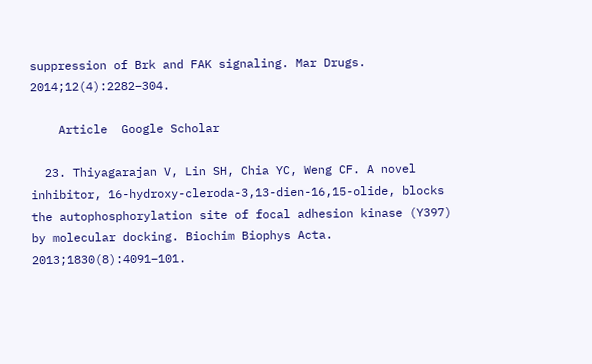suppression of Brk and FAK signaling. Mar Drugs. 2014;12(4):2282–304.

    Article  Google Scholar

  23. Thiyagarajan V, Lin SH, Chia YC, Weng CF. A novel inhibitor, 16-hydroxy-cleroda-3,13-dien-16,15-olide, blocks the autophosphorylation site of focal adhesion kinase (Y397) by molecular docking. Biochim Biophys Acta. 2013;1830(8):4091–101.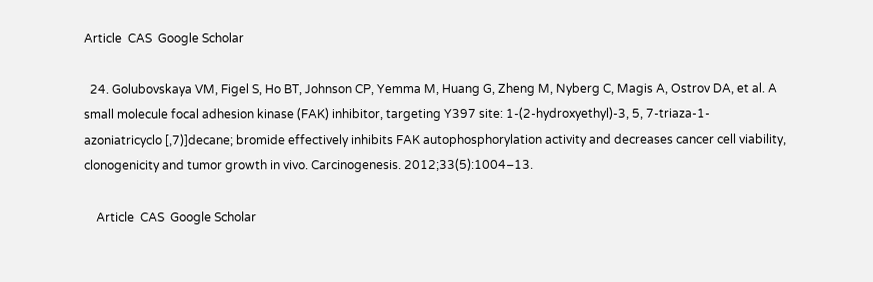Article  CAS  Google Scholar

  24. Golubovskaya VM, Figel S, Ho BT, Johnson CP, Yemma M, Huang G, Zheng M, Nyberg C, Magis A, Ostrov DA, et al. A small molecule focal adhesion kinase (FAK) inhibitor, targeting Y397 site: 1-(2-hydroxyethyl)-3, 5, 7-triaza-1-azoniatricyclo [,7)]decane; bromide effectively inhibits FAK autophosphorylation activity and decreases cancer cell viability, clonogenicity and tumor growth in vivo. Carcinogenesis. 2012;33(5):1004–13.

    Article  CAS  Google Scholar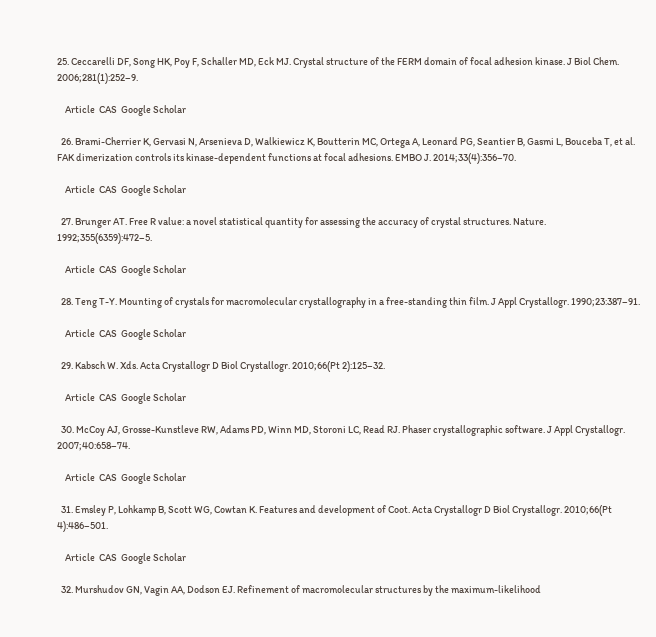25. Ceccarelli DF, Song HK, Poy F, Schaller MD, Eck MJ. Crystal structure of the FERM domain of focal adhesion kinase. J Biol Chem. 2006;281(1):252–9.

    Article  CAS  Google Scholar

  26. Brami-Cherrier K, Gervasi N, Arsenieva D, Walkiewicz K, Boutterin MC, Ortega A, Leonard PG, Seantier B, Gasmi L, Bouceba T, et al. FAK dimerization controls its kinase-dependent functions at focal adhesions. EMBO J. 2014;33(4):356–70.

    Article  CAS  Google Scholar

  27. Brunger AT. Free R value: a novel statistical quantity for assessing the accuracy of crystal structures. Nature. 1992;355(6359):472–5.

    Article  CAS  Google Scholar

  28. Teng T-Y. Mounting of crystals for macromolecular crystallography in a free-standing thin film. J Appl Crystallogr. 1990;23:387–91.

    Article  CAS  Google Scholar

  29. Kabsch W. Xds. Acta Crystallogr D Biol Crystallogr. 2010;66(Pt 2):125–32.

    Article  CAS  Google Scholar

  30. McCoy AJ, Grosse-Kunstleve RW, Adams PD, Winn MD, Storoni LC, Read RJ. Phaser crystallographic software. J Appl Crystallogr. 2007;40:658–74.

    Article  CAS  Google Scholar

  31. Emsley P, Lohkamp B, Scott WG, Cowtan K. Features and development of Coot. Acta Crystallogr D Biol Crystallogr. 2010;66(Pt 4):486–501.

    Article  CAS  Google Scholar

  32. Murshudov GN, Vagin AA, Dodson EJ. Refinement of macromolecular structures by the maximum-likelihood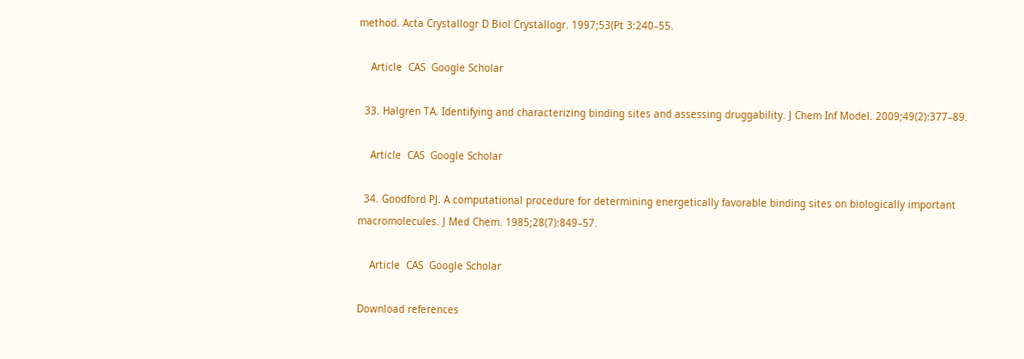method. Acta Crystallogr D Biol Crystallogr. 1997;53(Pt 3:240–55.

    Article  CAS  Google Scholar

  33. Halgren TA. Identifying and characterizing binding sites and assessing druggability. J Chem Inf Model. 2009;49(2):377–89.

    Article  CAS  Google Scholar

  34. Goodford PJ. A computational procedure for determining energetically favorable binding sites on biologically important macromolecules. J Med Chem. 1985;28(7):849–57.

    Article  CAS  Google Scholar

Download references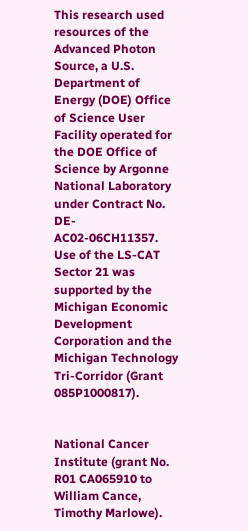This research used resources of the Advanced Photon Source, a U.S. Department of Energy (DOE) Office of Science User Facility operated for the DOE Office of Science by Argonne National Laboratory under Contract No. DE-AC02-06CH11357. Use of the LS-CAT Sector 21 was supported by the Michigan Economic Development Corporation and the Michigan Technology Tri-Corridor (Grant 085P1000817).


National Cancer Institute (grant No. R01 CA065910 to William Cance, Timothy Marlowe).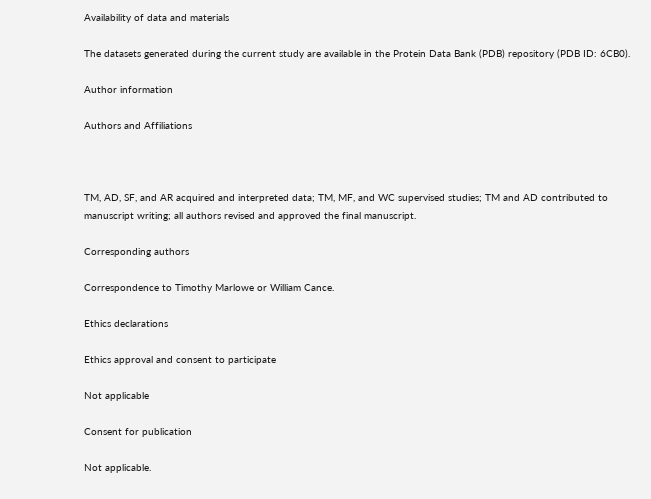Availability of data and materials

The datasets generated during the current study are available in the Protein Data Bank (PDB) repository (PDB ID: 6CB0).

Author information

Authors and Affiliations



TM, AD, SF, and AR acquired and interpreted data; TM, MF, and WC supervised studies; TM and AD contributed to manuscript writing; all authors revised and approved the final manuscript.

Corresponding authors

Correspondence to Timothy Marlowe or William Cance.

Ethics declarations

Ethics approval and consent to participate

Not applicable

Consent for publication

Not applicable.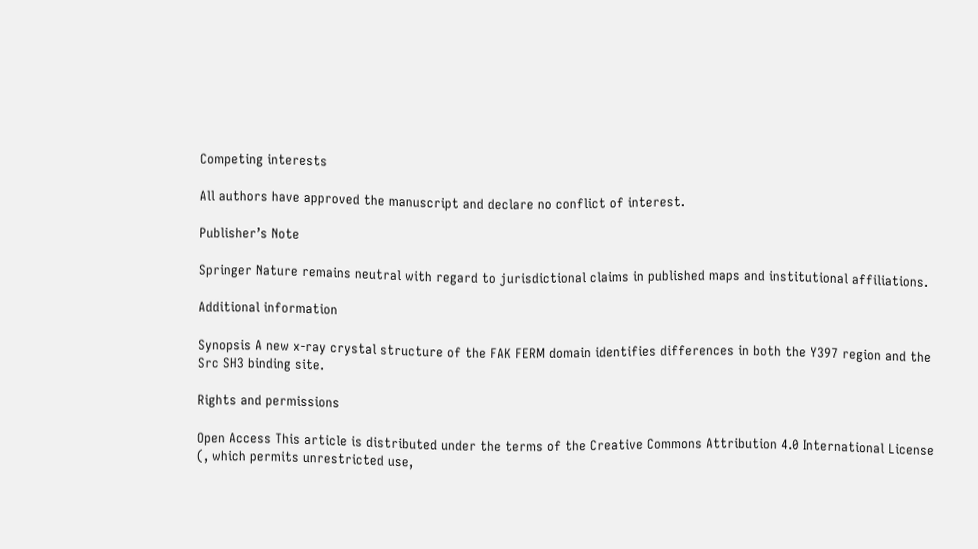Competing interests

All authors have approved the manuscript and declare no conflict of interest.

Publisher’s Note

Springer Nature remains neutral with regard to jurisdictional claims in published maps and institutional affiliations.

Additional information

Synopsis A new x-ray crystal structure of the FAK FERM domain identifies differences in both the Y397 region and the Src SH3 binding site.

Rights and permissions

Open Access This article is distributed under the terms of the Creative Commons Attribution 4.0 International License (, which permits unrestricted use,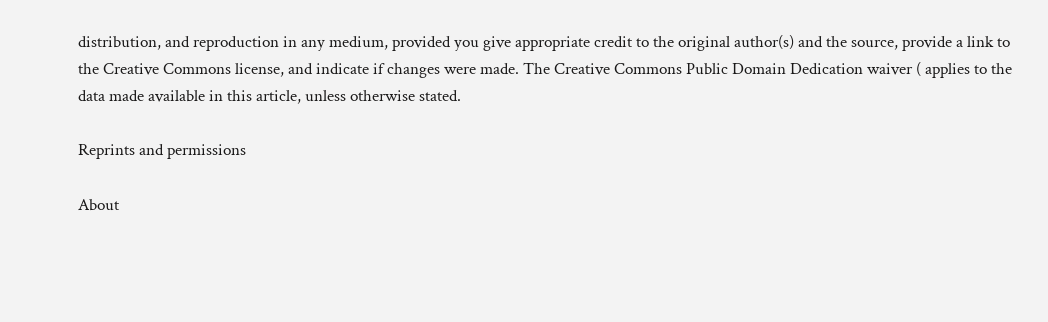distribution, and reproduction in any medium, provided you give appropriate credit to the original author(s) and the source, provide a link to the Creative Commons license, and indicate if changes were made. The Creative Commons Public Domain Dedication waiver ( applies to the data made available in this article, unless otherwise stated.

Reprints and permissions

About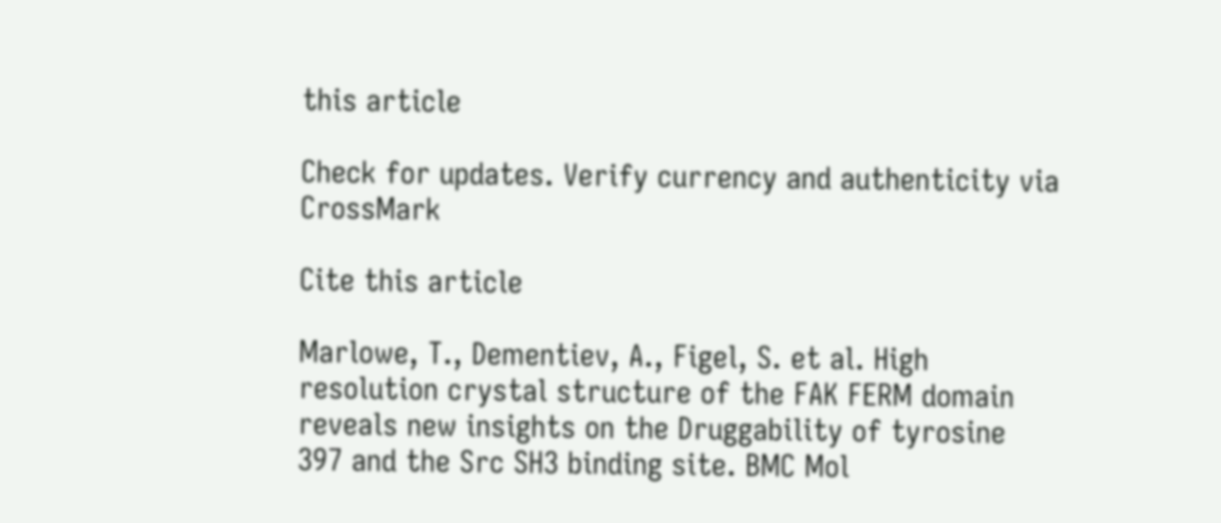this article

Check for updates. Verify currency and authenticity via CrossMark

Cite this article

Marlowe, T., Dementiev, A., Figel, S. et al. High resolution crystal structure of the FAK FERM domain reveals new insights on the Druggability of tyrosine 397 and the Src SH3 binding site. BMC Mol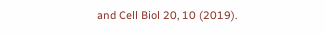and Cell Biol 20, 10 (2019).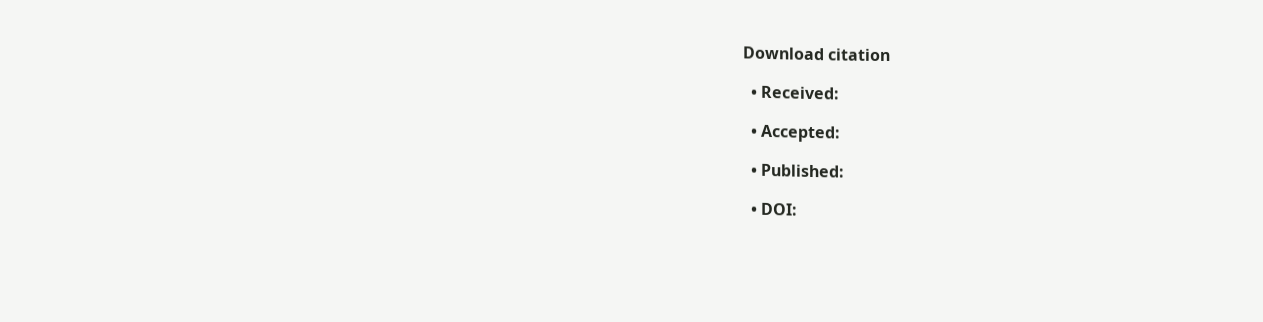Download citation

  • Received:

  • Accepted:

  • Published:

  • DOI: